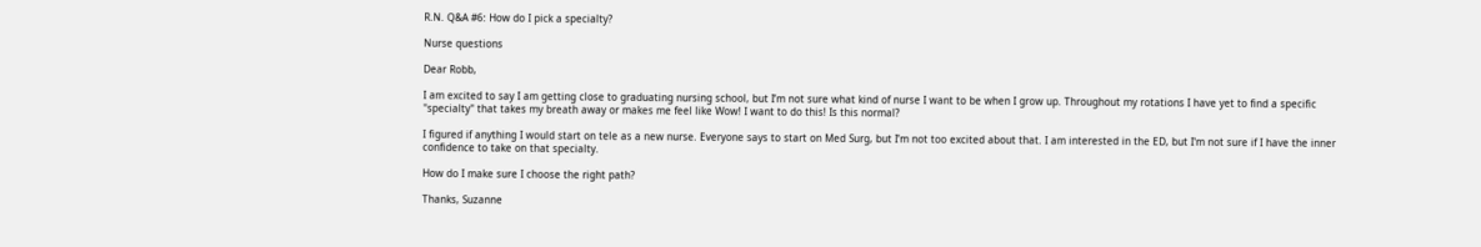R.N. Q&A #6: How do I pick a specialty?

Nurse questions

Dear Robb,

I am excited to say I am getting close to graduating nursing school, but I’m not sure what kind of nurse I want to be when I grow up. Throughout my rotations I have yet to find a specific "specialty" that takes my breath away or makes me feel like Wow! I want to do this! Is this normal?

I figured if anything I would start on tele as a new nurse. Everyone says to start on Med Surg, but I’m not too excited about that. I am interested in the ED, but I'm not sure if I have the inner confidence to take on that specialty.

How do I make sure I choose the right path?

Thanks, Suzanne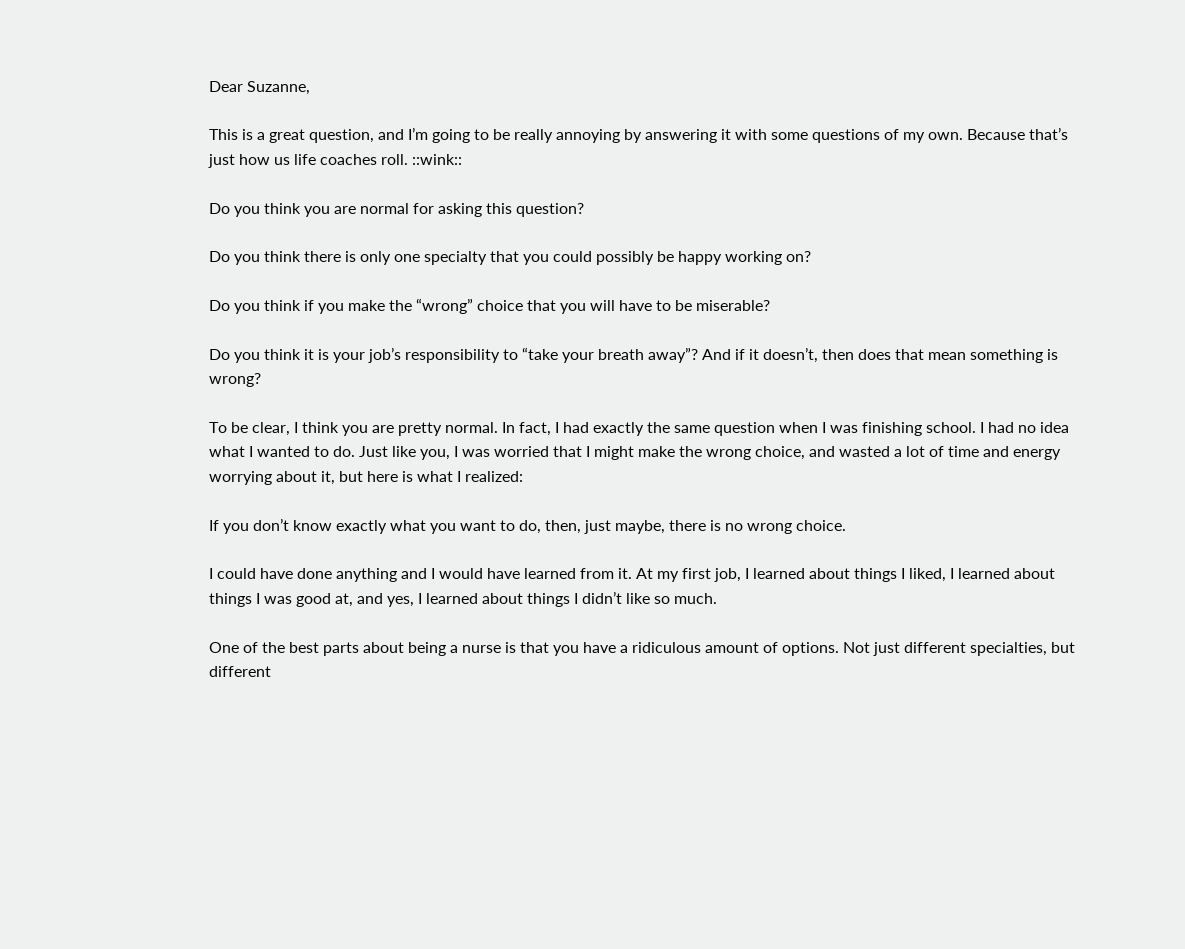Dear Suzanne,

This is a great question, and I’m going to be really annoying by answering it with some questions of my own. Because that’s just how us life coaches roll. ::wink::

Do you think you are normal for asking this question?

Do you think there is only one specialty that you could possibly be happy working on?

Do you think if you make the “wrong” choice that you will have to be miserable?

Do you think it is your job’s responsibility to “take your breath away”? And if it doesn’t, then does that mean something is wrong?

To be clear, I think you are pretty normal. In fact, I had exactly the same question when I was finishing school. I had no idea what I wanted to do. Just like you, I was worried that I might make the wrong choice, and wasted a lot of time and energy worrying about it, but here is what I realized:

If you don’t know exactly what you want to do, then, just maybe, there is no wrong choice.

I could have done anything and I would have learned from it. At my first job, I learned about things I liked, I learned about things I was good at, and yes, I learned about things I didn’t like so much.

One of the best parts about being a nurse is that you have a ridiculous amount of options. Not just different specialties, but different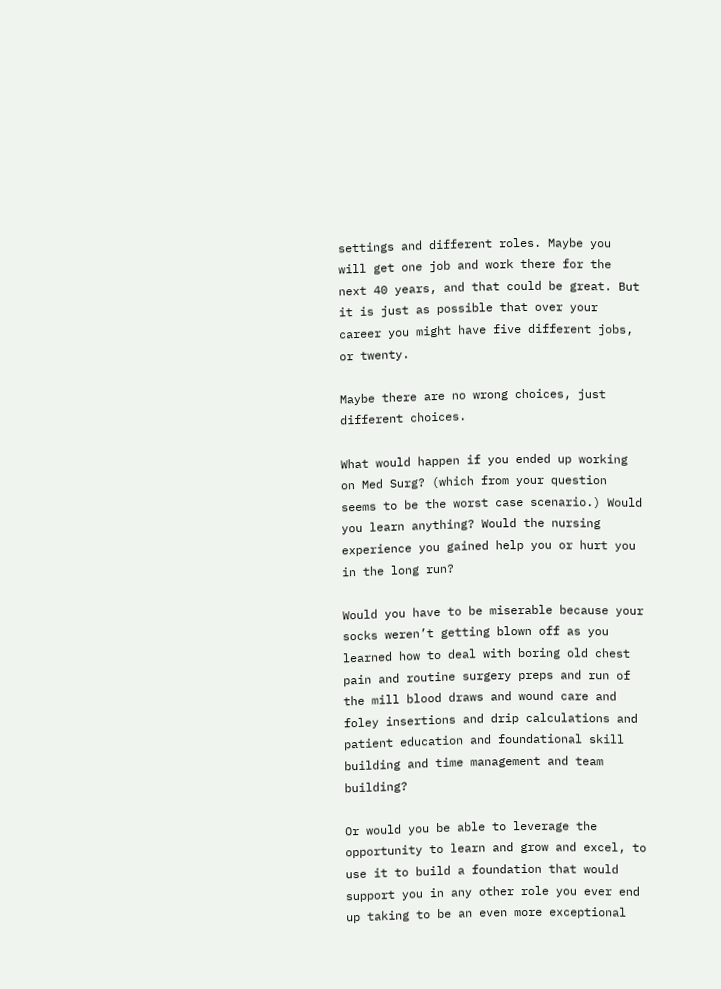settings and different roles. Maybe you will get one job and work there for the next 40 years, and that could be great. But it is just as possible that over your career you might have five different jobs, or twenty.

Maybe there are no wrong choices, just different choices.

What would happen if you ended up working on Med Surg? (which from your question seems to be the worst case scenario.) Would you learn anything? Would the nursing experience you gained help you or hurt you in the long run?

Would you have to be miserable because your socks weren’t getting blown off as you learned how to deal with boring old chest pain and routine surgery preps and run of the mill blood draws and wound care and foley insertions and drip calculations and patient education and foundational skill building and time management and team building?

Or would you be able to leverage the opportunity to learn and grow and excel, to use it to build a foundation that would support you in any other role you ever end up taking to be an even more exceptional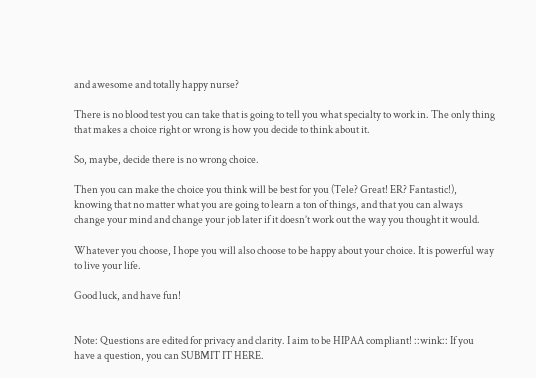and awesome and totally happy nurse?

There is no blood test you can take that is going to tell you what specialty to work in. The only thing that makes a choice right or wrong is how you decide to think about it.

So, maybe, decide there is no wrong choice.

Then you can make the choice you think will be best for you (Tele? Great! ER? Fantastic!), knowing that no matter what you are going to learn a ton of things, and that you can always change your mind and change your job later if it doesn’t work out the way you thought it would.

Whatever you choose, I hope you will also choose to be happy about your choice. It is powerful way to live your life.

Good luck, and have fun!


Note: Questions are edited for privacy and clarity. I aim to be HIPAA compliant! ::wink:: If you have a question, you can SUBMIT IT HERE.